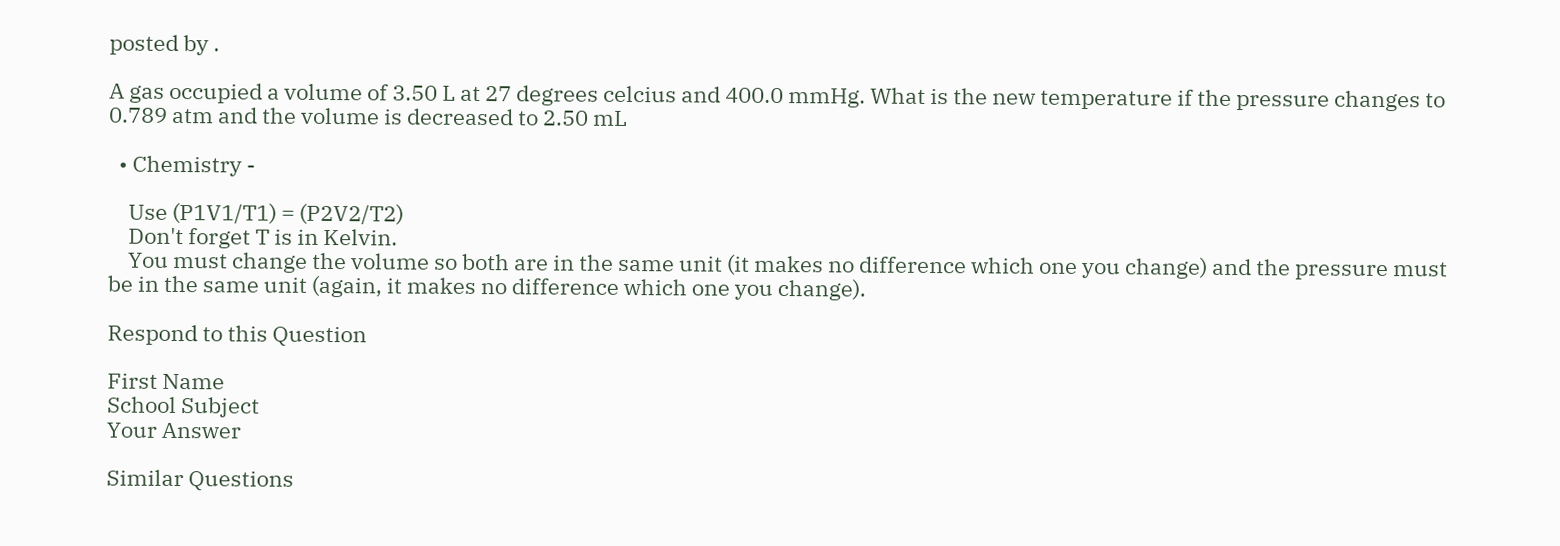posted by .

A gas occupied a volume of 3.50 L at 27 degrees celcius and 400.0 mmHg. What is the new temperature if the pressure changes to 0.789 atm and the volume is decreased to 2.50 mL

  • Chemistry -

    Use (P1V1/T1) = (P2V2/T2)
    Don't forget T is in Kelvin.
    You must change the volume so both are in the same unit (it makes no difference which one you change) and the pressure must be in the same unit (again, it makes no difference which one you change).

Respond to this Question

First Name
School Subject
Your Answer

Similar Questions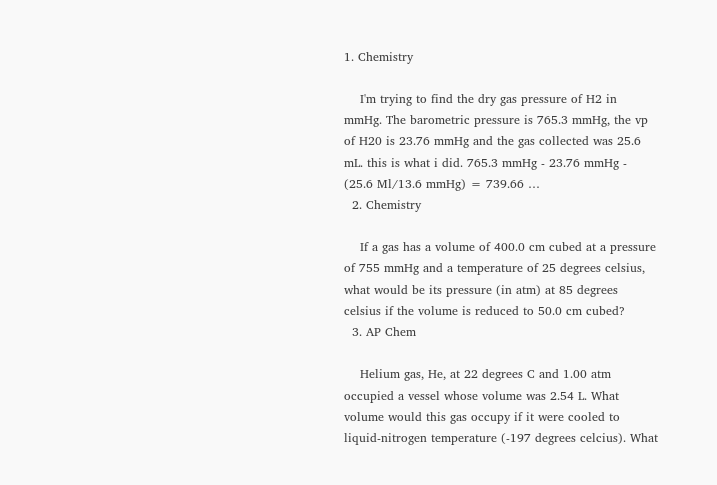1. Chemistry

    I'm trying to find the dry gas pressure of H2 in mmHg. The barometric pressure is 765.3 mmHg, the vp of H20 is 23.76 mmHg and the gas collected was 25.6 mL. this is what i did. 765.3 mmHg - 23.76 mmHg - (25.6 Ml/13.6 mmHg) = 739.66 …
  2. Chemistry

    If a gas has a volume of 400.0 cm cubed at a pressure of 755 mmHg and a temperature of 25 degrees celsius, what would be its pressure (in atm) at 85 degrees celsius if the volume is reduced to 50.0 cm cubed?
  3. AP Chem

    Helium gas, He, at 22 degrees C and 1.00 atm occupied a vessel whose volume was 2.54 L. What volume would this gas occupy if it were cooled to liquid-nitrogen temperature (-197 degrees celcius). What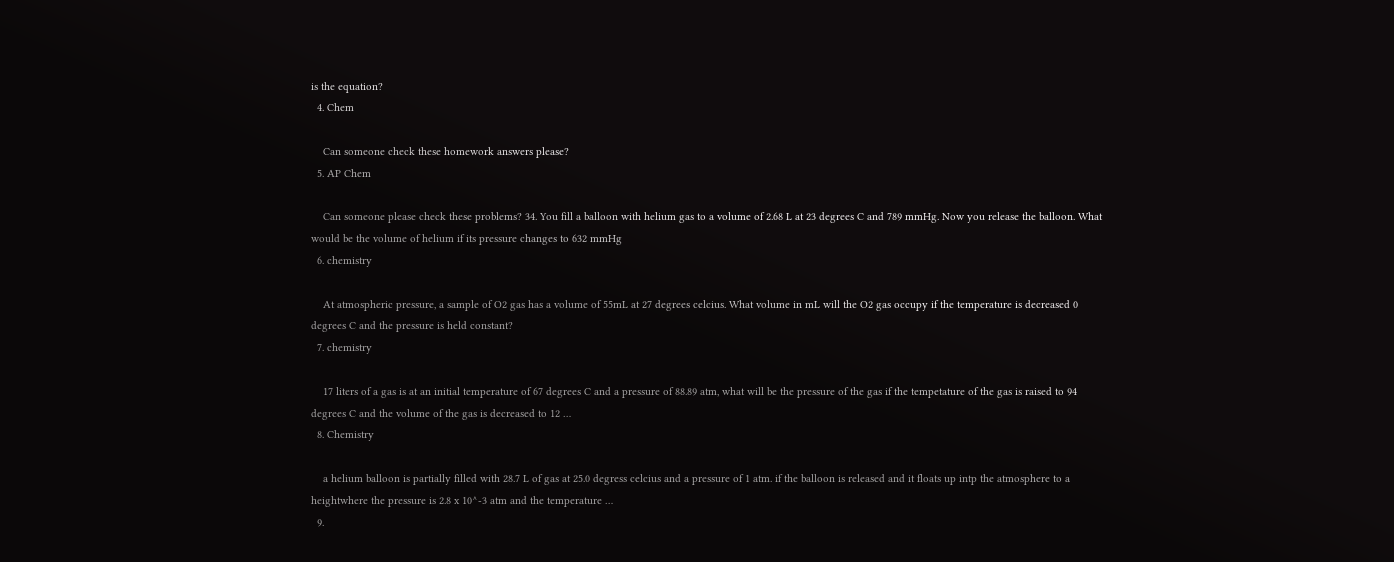is the equation?
  4. Chem

    Can someone check these homework answers please?
  5. AP Chem

    Can someone please check these problems? 34. You fill a balloon with helium gas to a volume of 2.68 L at 23 degrees C and 789 mmHg. Now you release the balloon. What would be the volume of helium if its pressure changes to 632 mmHg
  6. chemistry

    At atmospheric pressure, a sample of O2 gas has a volume of 55mL at 27 degrees celcius. What volume in mL will the O2 gas occupy if the temperature is decreased 0 degrees C and the pressure is held constant?
  7. chemistry

    17 liters of a gas is at an initial temperature of 67 degrees C and a pressure of 88.89 atm, what will be the pressure of the gas if the tempetature of the gas is raised to 94 degrees C and the volume of the gas is decreased to 12 …
  8. Chemistry

    a helium balloon is partially filled with 28.7 L of gas at 25.0 degress celcius and a pressure of 1 atm. if the balloon is released and it floats up intp the atmosphere to a heightwhere the pressure is 2.8 x 10^-3 atm and the temperature …
  9.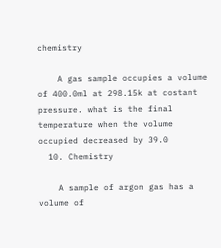chemistry

    A gas sample occupies a volume of 400.0ml at 298.15k at costant pressure. what is the final temperature when the volume occupied decreased by 39.0
  10. Chemistry

    A sample of argon gas has a volume of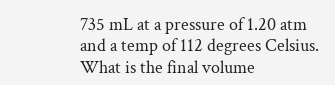735 mL at a pressure of 1.20 atm and a temp of 112 degrees Celsius. What is the final volume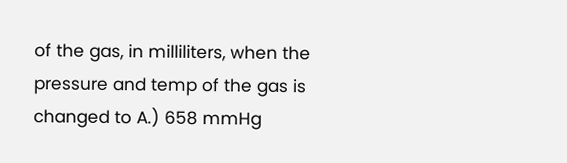of the gas, in milliliters, when the pressure and temp of the gas is changed to A.) 658 mmHg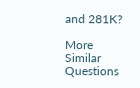and 281K?

More Similar Questions